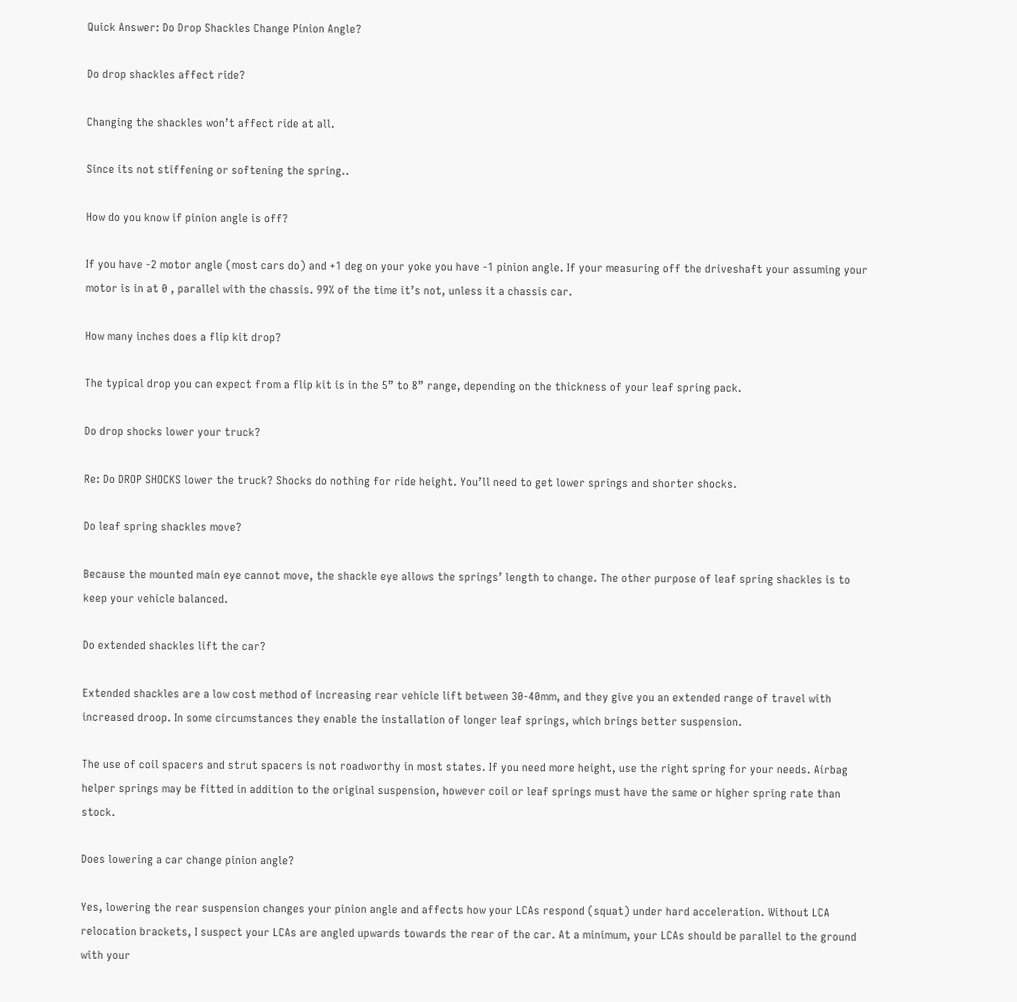Quick Answer: Do Drop Shackles Change Pinion Angle?

Do drop shackles affect ride?

Changing the shackles won’t affect ride at all.

Since its not stiffening or softening the spring..

How do you know if pinion angle is off?

If you have -2 motor angle (most cars do) and +1 deg on your yoke you have -1 pinion angle. If your measuring off the driveshaft your assuming your motor is in at 0 , parallel with the chassis. 99% of the time it’s not, unless it a chassis car.

How many inches does a flip kit drop?

The typical drop you can expect from a flip kit is in the 5” to 8” range, depending on the thickness of your leaf spring pack.

Do drop shocks lower your truck?

Re: Do DROP SHOCKS lower the truck? Shocks do nothing for ride height. You’ll need to get lower springs and shorter shocks.

Do leaf spring shackles move?

Because the mounted main eye cannot move, the shackle eye allows the springs’ length to change. The other purpose of leaf spring shackles is to keep your vehicle balanced.

Do extended shackles lift the car?

Extended shackles are a low cost method of increasing rear vehicle lift between 30-40mm, and they give you an extended range of travel with increased droop. In some circumstances they enable the installation of longer leaf springs, which brings better suspension.

The use of coil spacers and strut spacers is not roadworthy in most states. If you need more height, use the right spring for your needs. Airbag helper springs may be fitted in addition to the original suspension, however coil or leaf springs must have the same or higher spring rate than stock.

Does lowering a car change pinion angle?

Yes, lowering the rear suspension changes your pinion angle and affects how your LCAs respond (squat) under hard acceleration. Without LCA relocation brackets, I suspect your LCAs are angled upwards towards the rear of the car. At a minimum, your LCAs should be parallel to the ground with your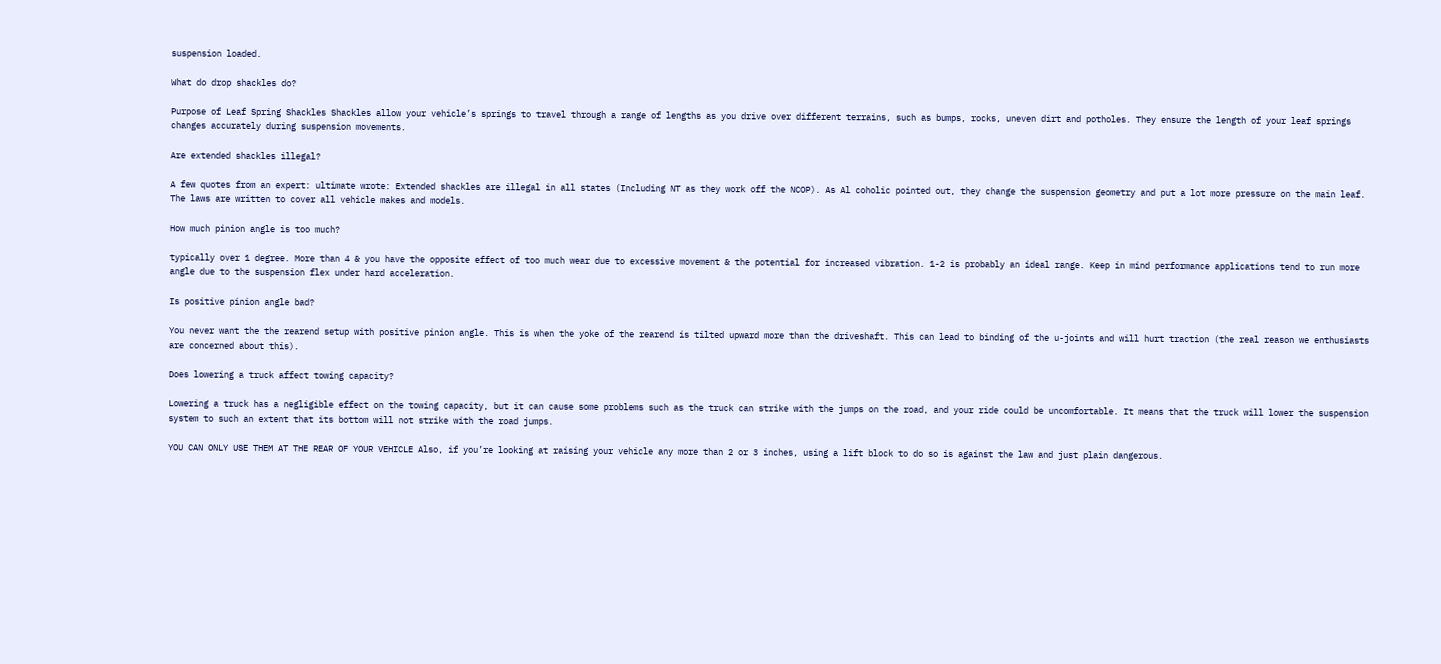suspension loaded.

What do drop shackles do?

Purpose of Leaf Spring Shackles Shackles allow your vehicle’s springs to travel through a range of lengths as you drive over different terrains, such as bumps, rocks, uneven dirt and potholes. They ensure the length of your leaf springs changes accurately during suspension movements.

Are extended shackles illegal?

A few quotes from an expert: ultimate wrote: Extended shackles are illegal in all states (Including NT as they work off the NCOP). As Al coholic pointed out, they change the suspension geometry and put a lot more pressure on the main leaf. The laws are written to cover all vehicle makes and models.

How much pinion angle is too much?

typically over 1 degree. More than 4 & you have the opposite effect of too much wear due to excessive movement & the potential for increased vibration. 1-2 is probably an ideal range. Keep in mind performance applications tend to run more angle due to the suspension flex under hard acceleration.

Is positive pinion angle bad?

You never want the the rearend setup with positive pinion angle. This is when the yoke of the rearend is tilted upward more than the driveshaft. This can lead to binding of the u-joints and will hurt traction (the real reason we enthusiasts are concerned about this).

Does lowering a truck affect towing capacity?

Lowering a truck has a negligible effect on the towing capacity, but it can cause some problems such as the truck can strike with the jumps on the road, and your ride could be uncomfortable. It means that the truck will lower the suspension system to such an extent that its bottom will not strike with the road jumps.

YOU CAN ONLY USE THEM AT THE REAR OF YOUR VEHICLE Also, if you’re looking at raising your vehicle any more than 2 or 3 inches, using a lift block to do so is against the law and just plain dangerous.